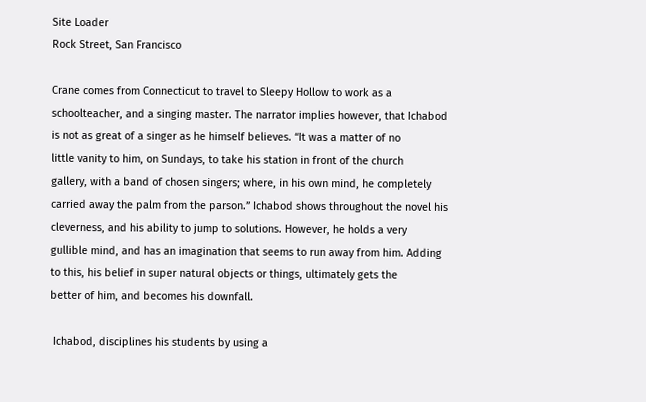Site Loader
Rock Street, San Francisco

Crane comes from Connecticut to travel to Sleepy Hollow to work as a
schoolteacher, and a singing master. The narrator implies however, that Ichabod
is not as great of a singer as he himself believes. “It was a matter of no
little vanity to him, on Sundays, to take his station in front of the church
gallery, with a band of chosen singers; where, in his own mind, he completely
carried away the palm from the parson.” Ichabod shows throughout the novel his
cleverness, and his ability to jump to solutions. However, he holds a very
gullible mind, and has an imagination that seems to run away from him. Adding
to this, his belief in super natural objects or things, ultimately gets the
better of him, and becomes his downfall.

 Ichabod, disciplines his students by using a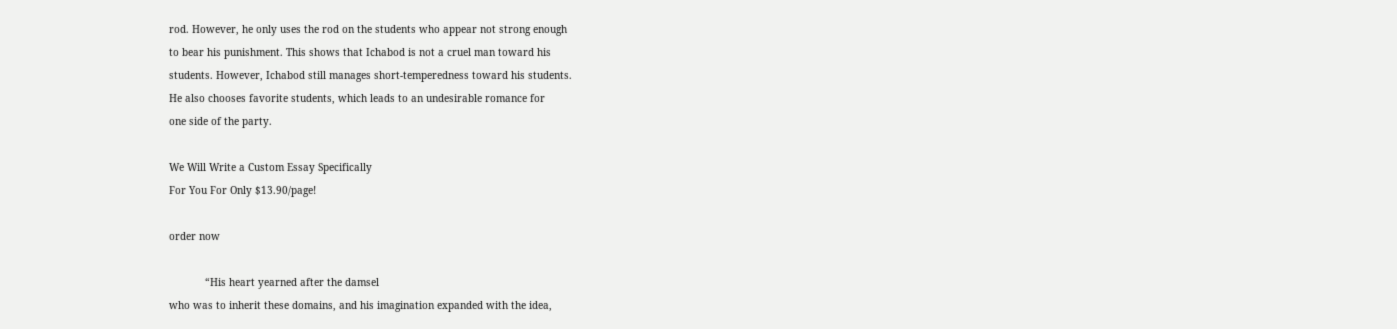rod. However, he only uses the rod on the students who appear not strong enough
to bear his punishment. This shows that Ichabod is not a cruel man toward his
students. However, Ichabod still manages short-temperedness toward his students.
He also chooses favorite students, which leads to an undesirable romance for
one side of the party.

We Will Write a Custom Essay Specifically
For You For Only $13.90/page!

order now

            “His heart yearned after the damsel
who was to inherit these domains, and his imagination expanded with the idea,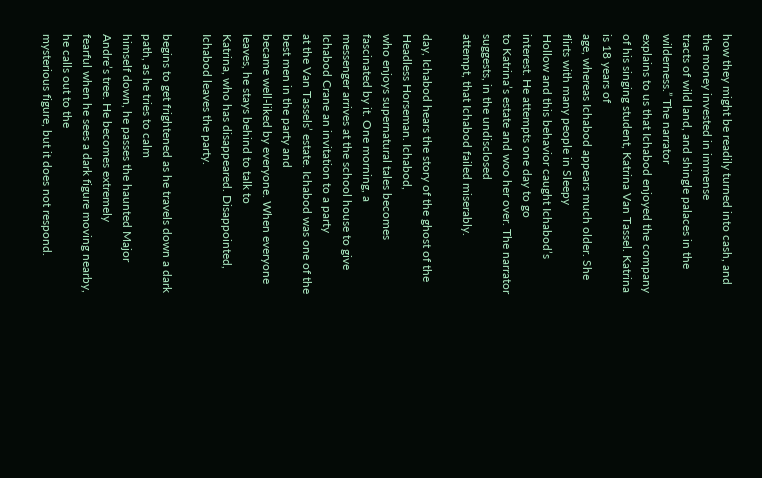how they might be readily turned into cash, and the money invested in immense
tracts of wild land, and shingle palaces in the wilderness.” The narrator
explains to us that Ichabod enjoyed the company of his singing student, Katrina Van Tassel. Katrina is 18 years of
age, whereas Ichabod appears much older. She flirts with many people in Sleepy
Hollow and this behavior caught Ichabod’s interest. He attempts one day to go
to Katrina’s estate and woo her over. The narrator suggests, in the undisclosed
attempt, that Ichabod failed miserably.

day, Ichabod hears the story of the ghost of the Headless Horseman. Ichabod,
who enjoys supernatural tales becomes fascinated by it. One morning, a
messenger arrives at the school house to give Ichabod Crane an invitation to a party
at the Van Tassels’ estate. Ichabod was one of the best men in the party and
became well-liked by everyone. When everyone leaves, he stays behind to talk to
Katrina, who has disappeared. Disappointed, Ichabod leaves the party.

begins to get frightened as he travels down a dark path, as he tries to calm
himself down, he passes the haunted Major Andre’s tree. He becomes extremely
fearful when he sees a dark figure moving nearby, he calls out to the
mysterious figure, but it does not respond.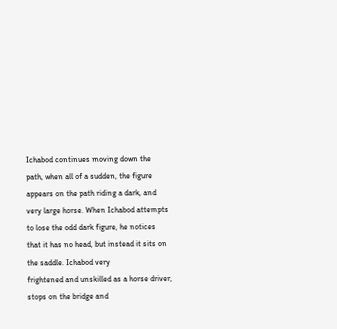Ichabod continues moving down the
path, when all of a sudden, the figure appears on the path riding a dark, and
very large horse. When Ichabod attempts to lose the odd dark figure, he notices
that it has no head, but instead it sits on the saddle. Ichabod very
frightened and unskilled as a horse driver, stops on the bridge and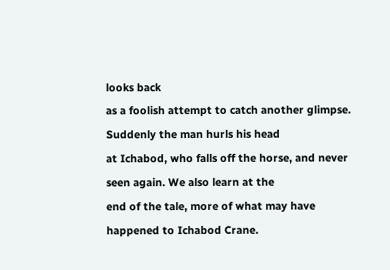looks back
as a foolish attempt to catch another glimpse. Suddenly the man hurls his head
at Ichabod, who falls off the horse, and never seen again. We also learn at the
end of the tale, more of what may have happened to Ichabod Crane.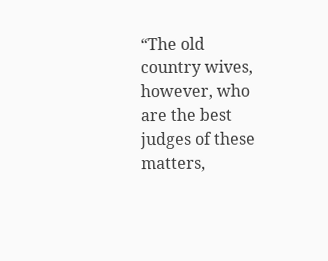“The old
country wives, however, who are the best judges of these matters,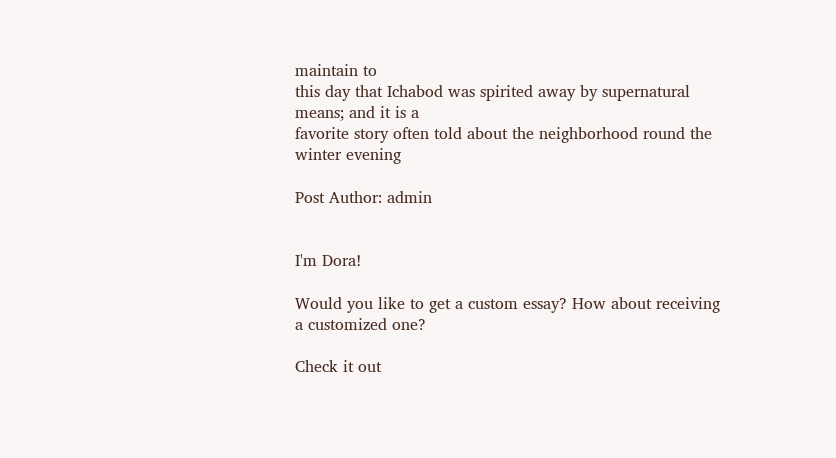maintain to
this day that Ichabod was spirited away by supernatural means; and it is a
favorite story often told about the neighborhood round the winter evening

Post Author: admin


I'm Dora!

Would you like to get a custom essay? How about receiving a customized one?

Check it out